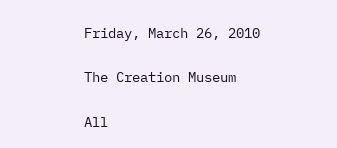Friday, March 26, 2010

The Creation Museum

All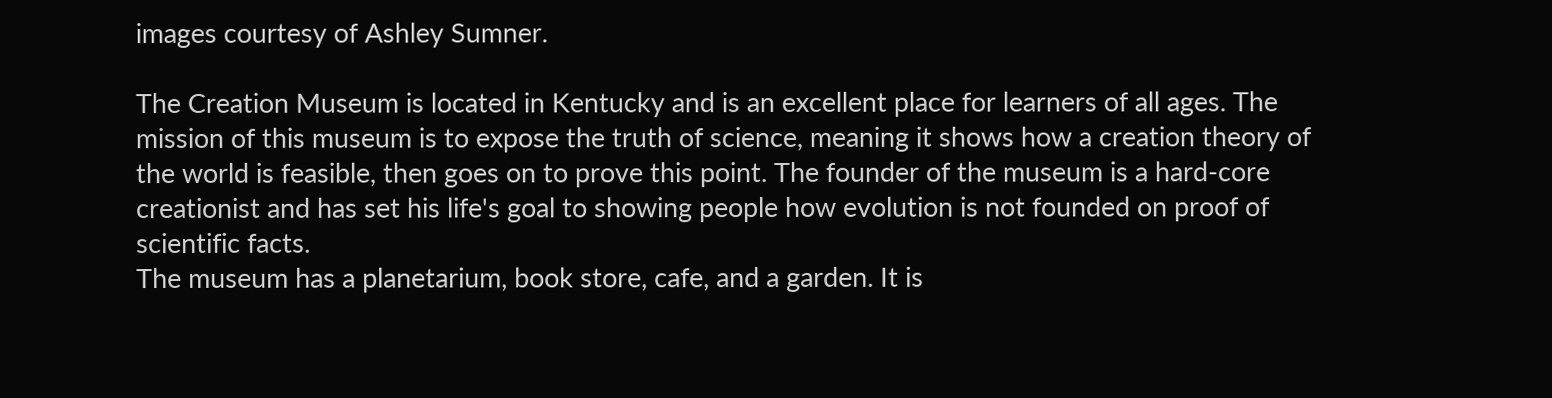images courtesy of Ashley Sumner.

The Creation Museum is located in Kentucky and is an excellent place for learners of all ages. The mission of this museum is to expose the truth of science, meaning it shows how a creation theory of the world is feasible, then goes on to prove this point. The founder of the museum is a hard-core creationist and has set his life's goal to showing people how evolution is not founded on proof of scientific facts.
The museum has a planetarium, book store, cafe, and a garden. It is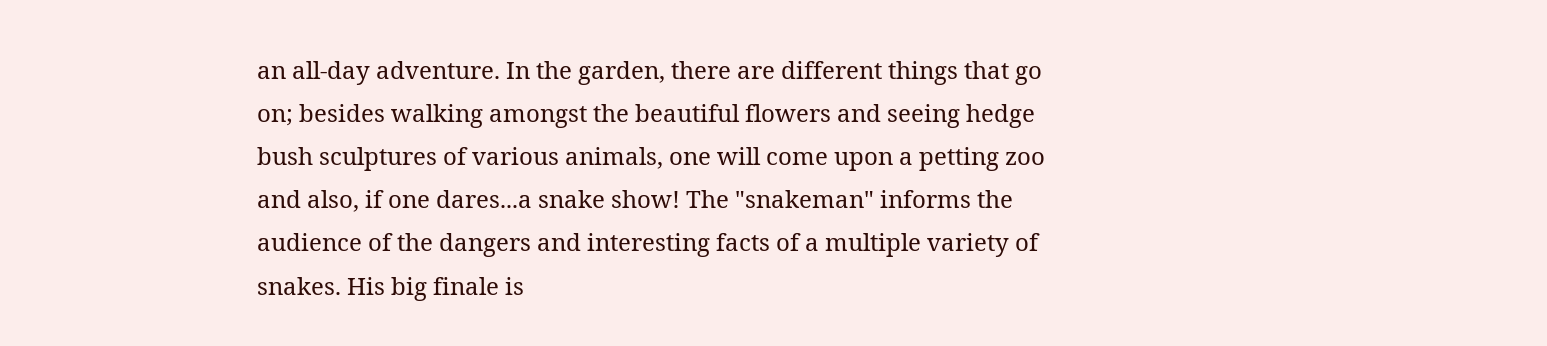an all-day adventure. In the garden, there are different things that go on; besides walking amongst the beautiful flowers and seeing hedge bush sculptures of various animals, one will come upon a petting zoo and also, if one dares...a snake show! The "snakeman" informs the audience of the dangers and interesting facts of a multiple variety of snakes. His big finale is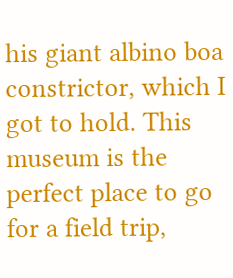his giant albino boa constrictor, which I got to hold. This museum is the perfect place to go for a field trip,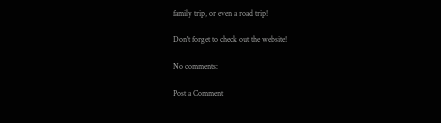family trip, or even a road trip!

Don't forget to check out the website!

No comments:

Post a Comment